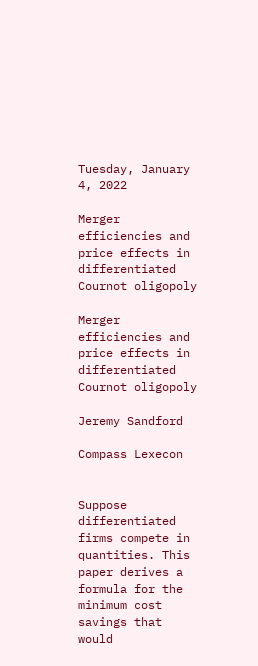Tuesday, January 4, 2022

Merger efficiencies and price effects in differentiated Cournot oligopoly

Merger efficiencies and price effects in differentiated Cournot oligopoly

Jeremy Sandford

Compass Lexecon


Suppose differentiated firms compete in quantities. This paper derives a formula for the minimum cost savings that would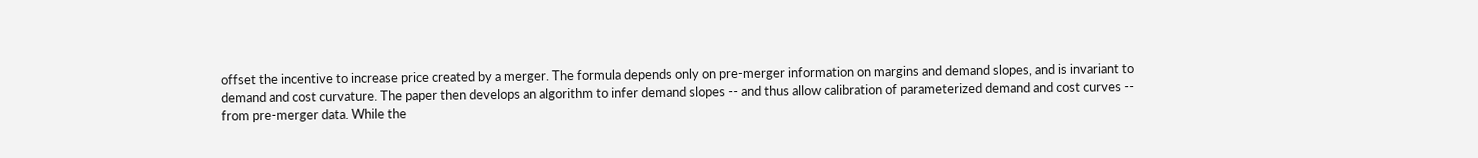offset the incentive to increase price created by a merger. The formula depends only on pre-merger information on margins and demand slopes, and is invariant to demand and cost curvature. The paper then develops an algorithm to infer demand slopes -- and thus allow calibration of parameterized demand and cost curves -- from pre-merger data. While the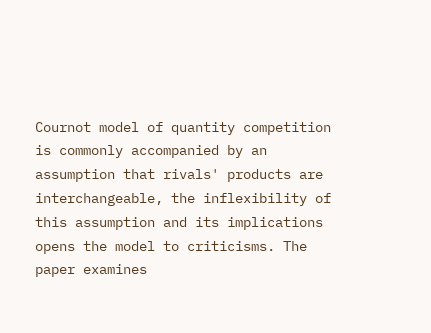Cournot model of quantity competition is commonly accompanied by an assumption that rivals' products are interchangeable, the inflexibility of this assumption and its implications opens the model to criticisms. The paper examines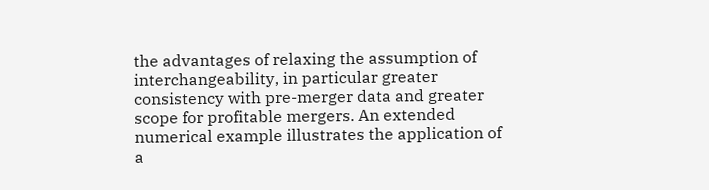the advantages of relaxing the assumption of interchangeability, in particular greater consistency with pre-merger data and greater scope for profitable mergers. An extended numerical example illustrates the application of a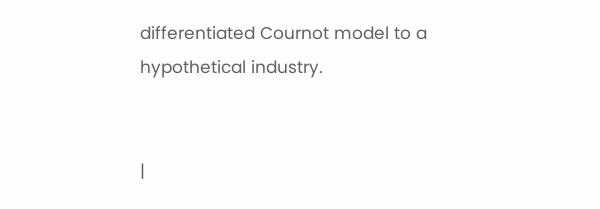differentiated Cournot model to a hypothetical industry.


|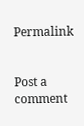Permalink


Post a comment